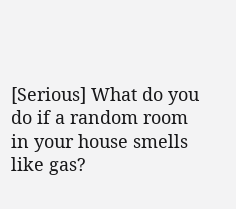[Serious] What do you do if a random room in your house smells like gas?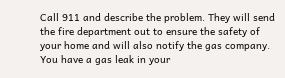Call 911 and describe the problem. They will send the fire department out to ensure the safety of your home and will also notify the gas company. You have a gas leak in your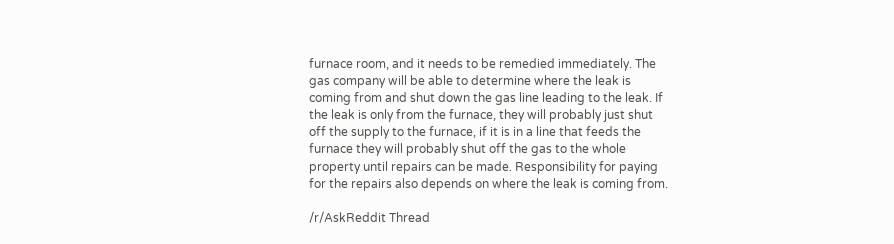furnace room, and it needs to be remedied immediately. The gas company will be able to determine where the leak is coming from and shut down the gas line leading to the leak. If the leak is only from the furnace, they will probably just shut off the supply to the furnace, if it is in a line that feeds the furnace they will probably shut off the gas to the whole property until repairs can be made. Responsibility for paying for the repairs also depends on where the leak is coming from.

/r/AskReddit Thread